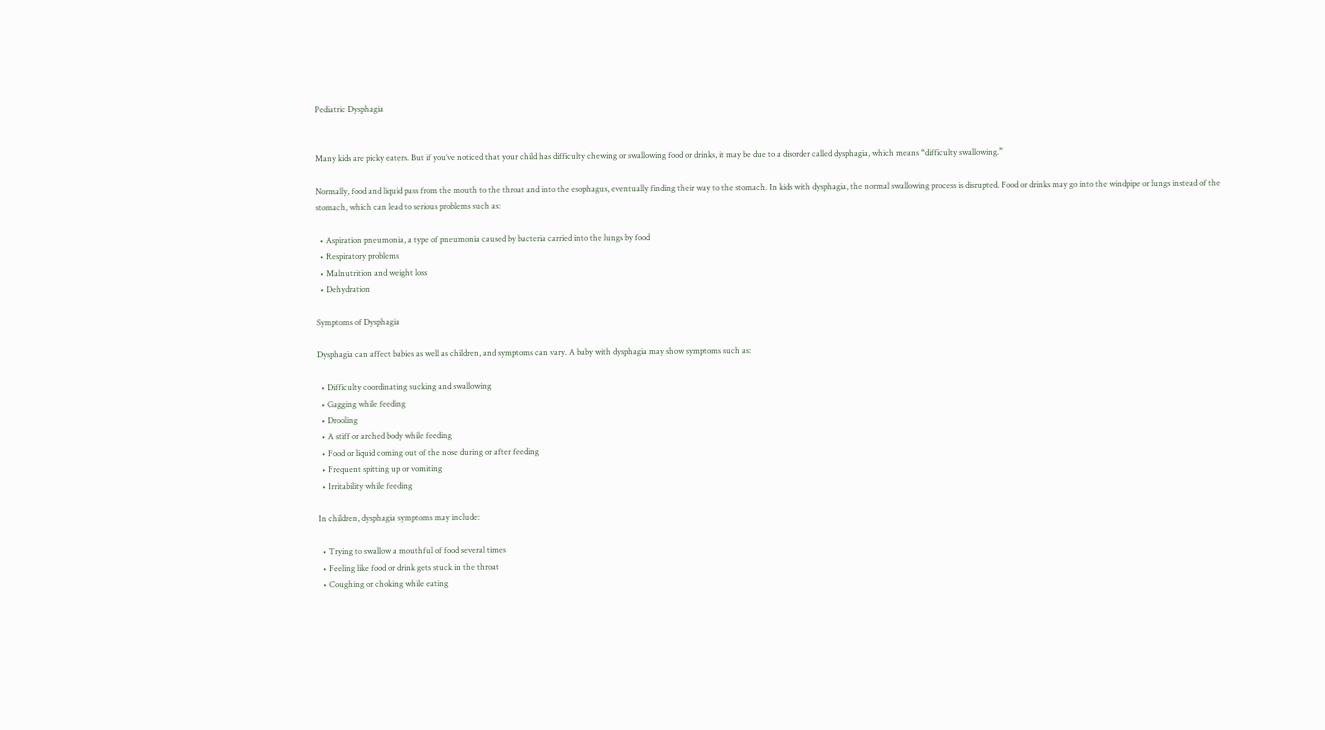Pediatric Dysphagia


Many kids are picky eaters. But if you’ve noticed that your child has difficulty chewing or swallowing food or drinks, it may be due to a disorder called dysphagia, which means “difficulty swallowing.”

Normally, food and liquid pass from the mouth to the throat and into the esophagus, eventually finding their way to the stomach. In kids with dysphagia, the normal swallowing process is disrupted. Food or drinks may go into the windpipe or lungs instead of the stomach, which can lead to serious problems such as:

  • Aspiration pneumonia, a type of pneumonia caused by bacteria carried into the lungs by food
  • Respiratory problems
  • Malnutrition and weight loss
  • Dehydration

Symptoms of Dysphagia

Dysphagia can affect babies as well as children, and symptoms can vary. A baby with dysphagia may show symptoms such as:

  • Difficulty coordinating sucking and swallowing
  • Gagging while feeding
  • Drooling
  • A stiff or arched body while feeding
  • Food or liquid coming out of the nose during or after feeding
  • Frequent spitting up or vomiting
  • Irritability while feeding

In children, dysphagia symptoms may include:

  • Trying to swallow a mouthful of food several times
  • Feeling like food or drink gets stuck in the throat
  • Coughing or choking while eating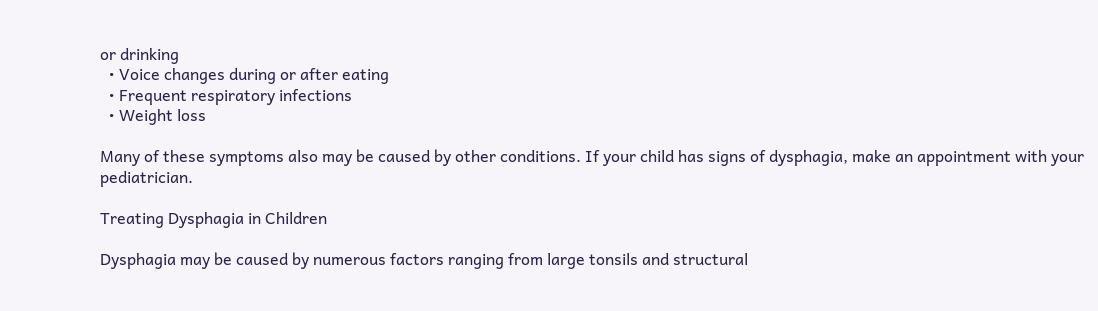or drinking
  • Voice changes during or after eating
  • Frequent respiratory infections
  • Weight loss

Many of these symptoms also may be caused by other conditions. If your child has signs of dysphagia, make an appointment with your pediatrician.

Treating Dysphagia in Children

Dysphagia may be caused by numerous factors ranging from large tonsils and structural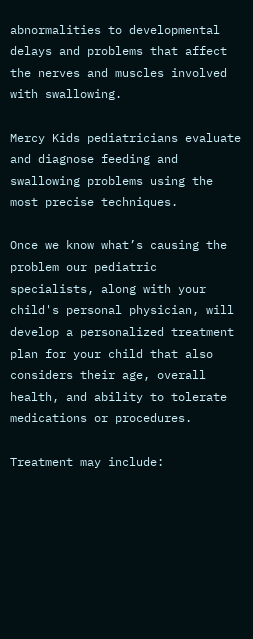abnormalities to developmental delays and problems that affect the nerves and muscles involved with swallowing.

Mercy Kids pediatricians evaluate and diagnose feeding and swallowing problems using the most precise techniques.

Once we know what’s causing the problem our pediatric specialists, along with your child's personal physician, will develop a personalized treatment plan for your child that also considers their age, overall health, and ability to tolerate medications or procedures.

Treatment may include: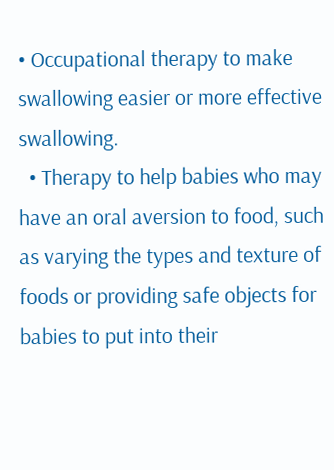• Occupational therapy to make swallowing easier or more effective swallowing.
  • Therapy to help babies who may have an oral aversion to food, such as varying the types and texture of foods or providing safe objects for babies to put into their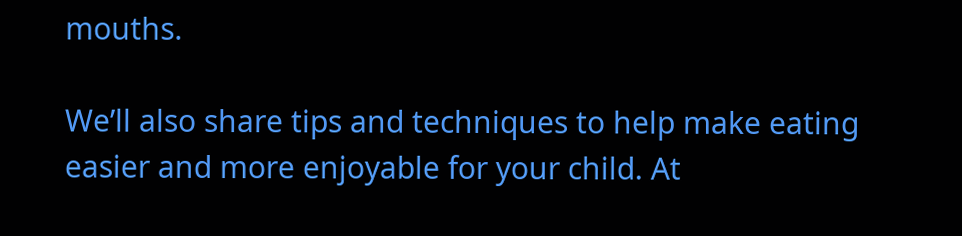mouths.

We’ll also share tips and techniques to help make eating easier and more enjoyable for your child. At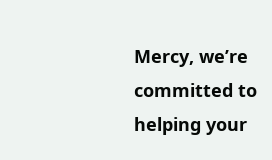Mercy, we’re committed to helping your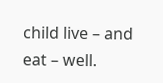child live – and eat – well.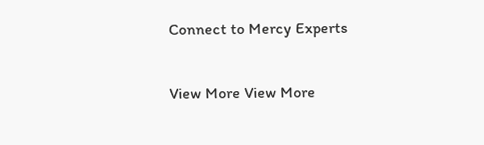Connect to Mercy Experts

View More View More